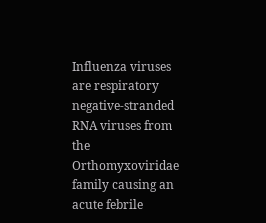Influenza viruses are respiratory negative-stranded RNA viruses from the Orthomyxoviridae family causing an acute febrile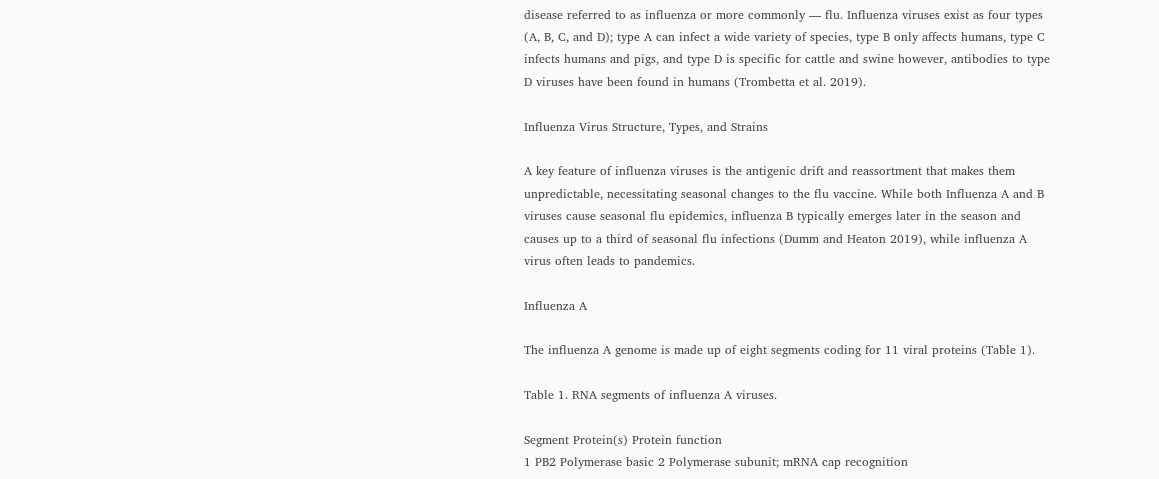disease referred to as influenza or more commonly — flu. Influenza viruses exist as four types (A, B, C, and D); type A can infect a wide variety of species, type B only affects humans, type C infects humans and pigs, and type D is specific for cattle and swine however, antibodies to type D viruses have been found in humans (Trombetta et al. 2019).

Influenza Virus Structure, Types, and Strains

A key feature of influenza viruses is the antigenic drift and reassortment that makes them unpredictable, necessitating seasonal changes to the flu vaccine. While both Influenza A and B viruses cause seasonal flu epidemics, influenza B typically emerges later in the season and causes up to a third of seasonal flu infections (Dumm and Heaton 2019), while influenza A virus often leads to pandemics.

Influenza A

The influenza A genome is made up of eight segments coding for 11 viral proteins (Table 1).

Table 1. RNA segments of influenza A viruses.

Segment Protein(s) Protein function
1 PB2 Polymerase basic 2 Polymerase subunit; mRNA cap recognition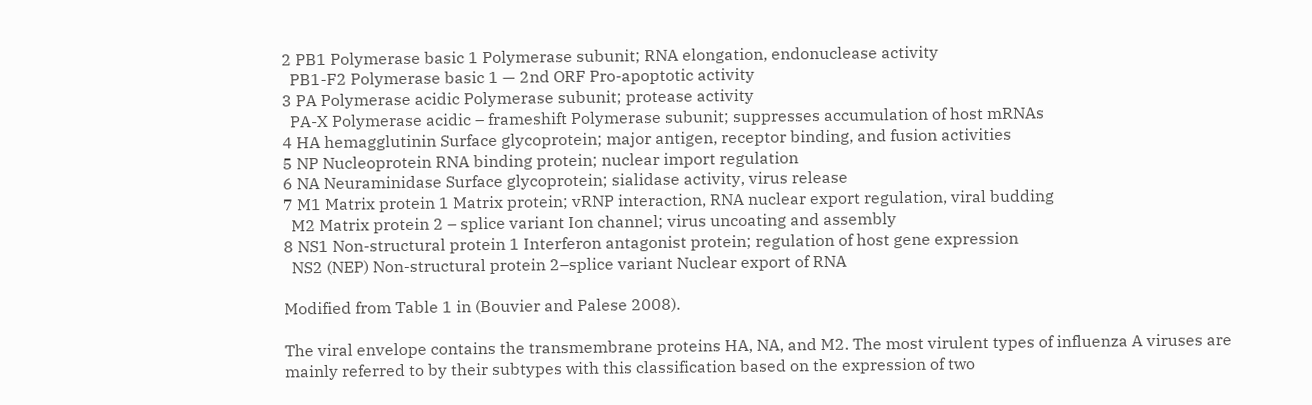2 PB1 Polymerase basic 1 Polymerase subunit; RNA elongation, endonuclease activity
  PB1-F2 Polymerase basic 1 — 2nd ORF Pro-apoptotic activity
3 PA Polymerase acidic Polymerase subunit; protease activity
  PA-X Polymerase acidic – frameshift Polymerase subunit; suppresses accumulation of host mRNAs
4 HA hemagglutinin Surface glycoprotein; major antigen, receptor binding, and fusion activities
5 NP Nucleoprotein RNA binding protein; nuclear import regulation
6 NA Neuraminidase Surface glycoprotein; sialidase activity, virus release
7 M1 Matrix protein 1 Matrix protein; vRNP interaction, RNA nuclear export regulation, viral budding
  M2 Matrix protein 2 – splice variant Ion channel; virus uncoating and assembly
8 NS1 Non-structural protein 1 Interferon antagonist protein; regulation of host gene expression
  NS2 (NEP) Non-structural protein 2–splice variant Nuclear export of RNA

Modified from Table 1 in (Bouvier and Palese 2008).

The viral envelope contains the transmembrane proteins HA, NA, and M2. The most virulent types of influenza A viruses are mainly referred to by their subtypes with this classification based on the expression of two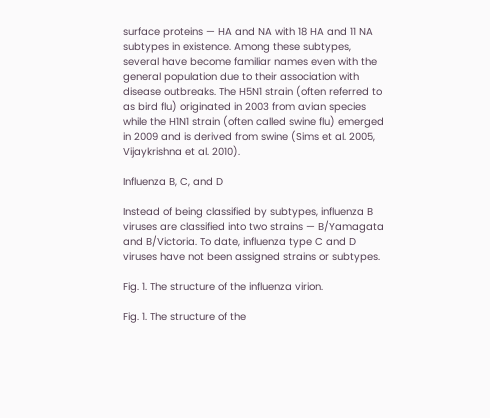surface proteins — HA and NA with 18 HA and 11 NA subtypes in existence. Among these subtypes, several have become familiar names even with the general population due to their association with disease outbreaks. The H5N1 strain (often referred to as bird flu) originated in 2003 from avian species while the H1N1 strain (often called swine flu) emerged in 2009 and is derived from swine (Sims et al. 2005, Vijaykrishna et al. 2010).

Influenza B, C, and D

Instead of being classified by subtypes, influenza B viruses are classified into two strains — B/Yamagata and B/Victoria. To date, influenza type C and D viruses have not been assigned strains or subtypes.

Fig. 1. The structure of the influenza virion.

Fig. 1. The structure of the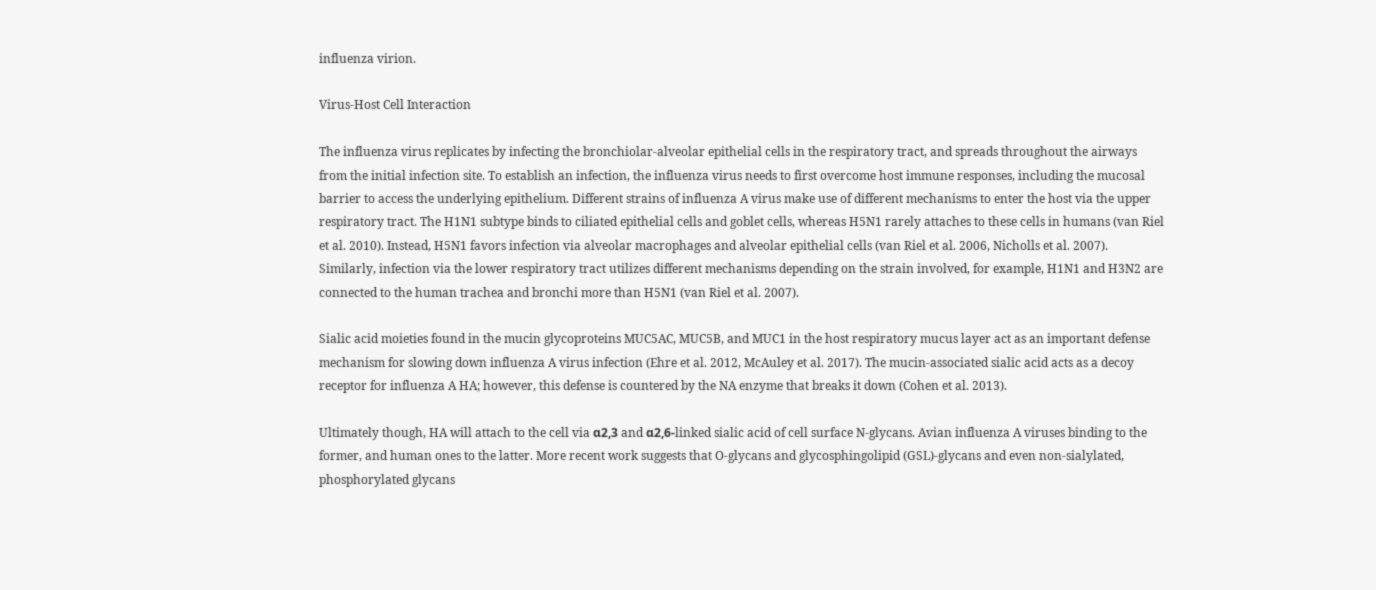influenza virion.

Virus-Host Cell Interaction

The influenza virus replicates by infecting the bronchiolar-alveolar epithelial cells in the respiratory tract, and spreads throughout the airways from the initial infection site. To establish an infection, the influenza virus needs to first overcome host immune responses, including the mucosal barrier to access the underlying epithelium. Different strains of influenza A virus make use of different mechanisms to enter the host via the upper respiratory tract. The H1N1 subtype binds to ciliated epithelial cells and goblet cells, whereas H5N1 rarely attaches to these cells in humans (van Riel et al. 2010). Instead, H5N1 favors infection via alveolar macrophages and alveolar epithelial cells (van Riel et al. 2006, Nicholls et al. 2007). Similarly, infection via the lower respiratory tract utilizes different mechanisms depending on the strain involved, for example, H1N1 and H3N2 are connected to the human trachea and bronchi more than H5N1 (van Riel et al. 2007).

Sialic acid moieties found in the mucin glycoproteins MUC5AC, MUC5B, and MUC1 in the host respiratory mucus layer act as an important defense mechanism for slowing down influenza A virus infection (Ehre et al. 2012, McAuley et al. 2017). The mucin-associated sialic acid acts as a decoy receptor for influenza A HA; however, this defense is countered by the NA enzyme that breaks it down (Cohen et al. 2013).

Ultimately though, HA will attach to the cell via α2,3 and α2,6-linked sialic acid of cell surface N-glycans. Avian influenza A viruses binding to the former, and human ones to the latter. More recent work suggests that O-glycans and glycosphingolipid (GSL)-glycans and even non-sialylated, phosphorylated glycans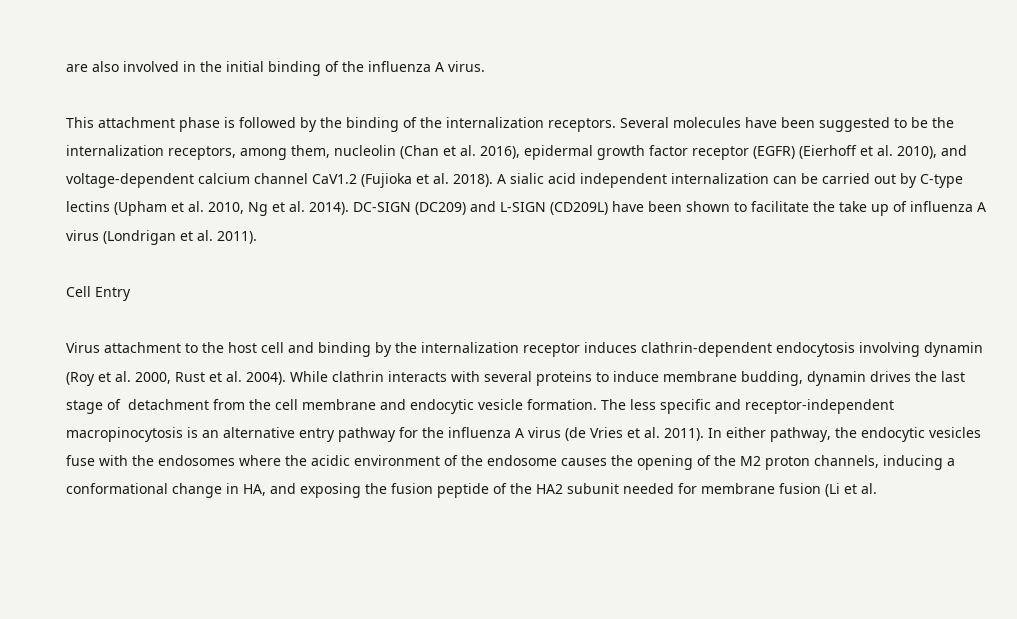are also involved in the initial binding of the influenza A virus.

This attachment phase is followed by the binding of the internalization receptors. Several molecules have been suggested to be the internalization receptors, among them, nucleolin (Chan et al. 2016), epidermal growth factor receptor (EGFR) (Eierhoff et al. 2010), and voltage-dependent calcium channel CaV1.2 (Fujioka et al. 2018). A sialic acid independent internalization can be carried out by C-type lectins (Upham et al. 2010, Ng et al. 2014). DC-SIGN (DC209) and L-SIGN (CD209L) have been shown to facilitate the take up of influenza A virus (Londrigan et al. 2011).

Cell Entry

Virus attachment to the host cell and binding by the internalization receptor induces clathrin-dependent endocytosis involving dynamin (Roy et al. 2000, Rust et al. 2004). While clathrin interacts with several proteins to induce membrane budding, dynamin drives the last stage of  detachment from the cell membrane and endocytic vesicle formation. The less specific and receptor-independent macropinocytosis is an alternative entry pathway for the influenza A virus (de Vries et al. 2011). In either pathway, the endocytic vesicles fuse with the endosomes where the acidic environment of the endosome causes the opening of the M2 proton channels, inducing a conformational change in HA, and exposing the fusion peptide of the HA2 subunit needed for membrane fusion (Li et al.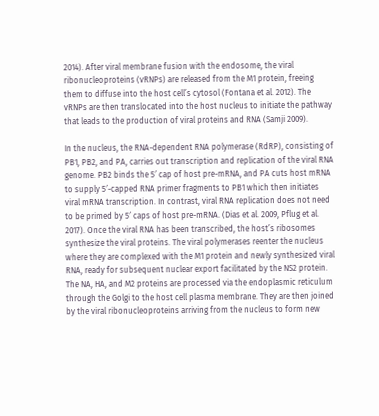2014). After viral membrane fusion with the endosome, the viral ribonucleoproteins (vRNPs) are released from the M1 protein, freeing them to diffuse into the host cell’s cytosol (Fontana et al. 2012). The vRNPs are then translocated into the host nucleus to initiate the pathway that leads to the production of viral proteins and RNA (Samji 2009).

In the nucleus, the RNA-dependent RNA polymerase (RdRP), consisting of PB1, PB2, and PA, carries out transcription and replication of the viral RNA genome. PB2 binds the 5′ cap of host pre-mRNA, and PA cuts host mRNA to supply 5′-capped RNA primer fragments to PB1 which then initiates viral mRNA transcription. In contrast, viral RNA replication does not need to be primed by 5′ caps of host pre-mRNA. (Dias et al. 2009, Pflug et al. 2017). Once the viral RNA has been transcribed, the host’s ribosomes synthesize the viral proteins. The viral polymerases reenter the nucleus where they are complexed with the M1 protein and newly synthesized viral RNA, ready for subsequent nuclear export facilitated by the NS2 protein. The NA, HA, and M2 proteins are processed via the endoplasmic reticulum through the Golgi to the host cell plasma membrane. They are then joined by the viral ribonucleoproteins arriving from the nucleus to form new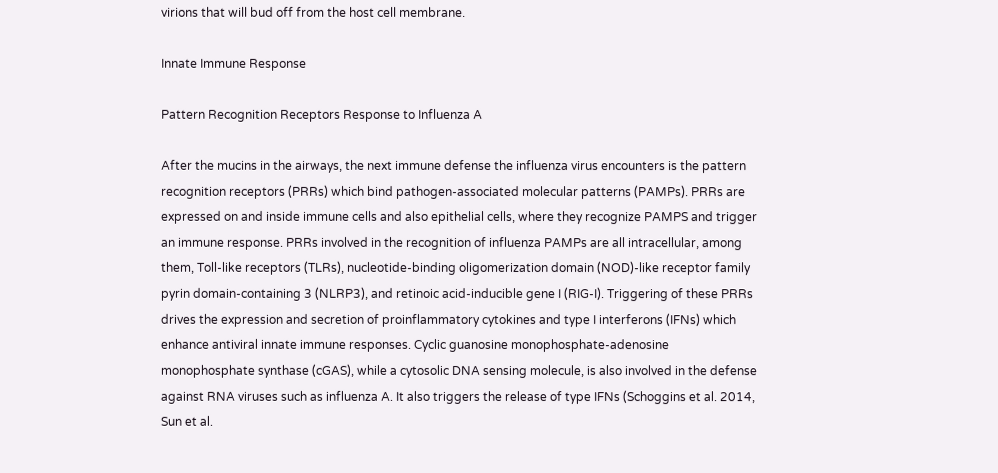virions that will bud off from the host cell membrane.

Innate Immune Response

Pattern Recognition Receptors Response to Influenza A

After the mucins in the airways, the next immune defense the influenza virus encounters is the pattern recognition receptors (PRRs) which bind pathogen-associated molecular patterns (PAMPs). PRRs are expressed on and inside immune cells and also epithelial cells, where they recognize PAMPS and trigger an immune response. PRRs involved in the recognition of influenza PAMPs are all intracellular, among them, Toll-like receptors (TLRs), nucleotide-binding oligomerization domain (NOD)-like receptor family pyrin domain-containing 3 (NLRP3), and retinoic acid-inducible gene I (RIG-I). Triggering of these PRRs drives the expression and secretion of proinflammatory cytokines and type I interferons (IFNs) which enhance antiviral innate immune responses. Cyclic guanosine monophosphate-adenosine monophosphate synthase (cGAS), while a cytosolic DNA sensing molecule, is also involved in the defense against RNA viruses such as influenza A. It also triggers the release of type IFNs (Schoggins et al. 2014, Sun et al.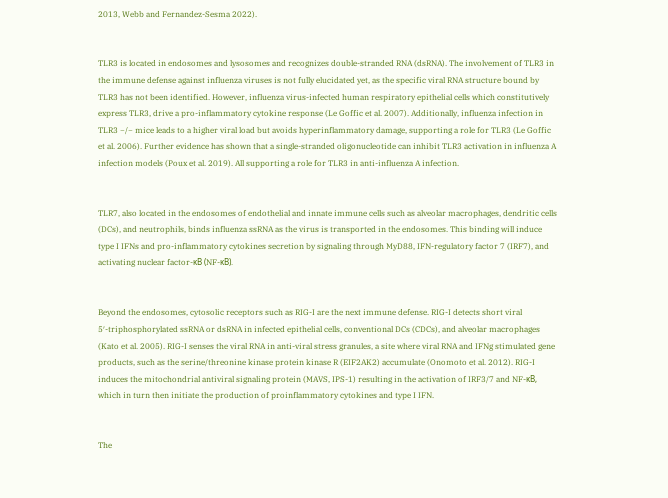2013, Webb and Fernandez-Sesma 2022).


TLR3 is located in endosomes and lysosomes and recognizes double-stranded RNA (dsRNA). The involvement of TLR3 in the immune defense against influenza viruses is not fully elucidated yet, as the specific viral RNA structure bound by TLR3 has not been identified. However, influenza virus-infected human respiratory epithelial cells which constitutively express TLR3, drive a pro-inflammatory cytokine response (Le Goffic et al. 2007). Additionally, influenza infection in TLR3 −/− mice leads to a higher viral load but avoids hyperinflammatory damage, supporting a role for TLR3 (Le Goffic et al. 2006). Further evidence has shown that a single-stranded oligonucleotide can inhibit TLR3 activation in influenza A infection models (Poux et al. 2019). All supporting a role for TLR3 in anti-influenza A infection.


TLR7, also located in the endosomes of endothelial and innate immune cells such as alveolar macrophages, dendritic cells (DCs), and neutrophils, binds influenza ssRNA as the virus is transported in the endosomes. This binding will induce type I IFNs and pro-inflammatory cytokines secretion by signaling through MyD88, IFN-regulatory factor 7 (IRF7), and activating nuclear factor-κB (NF-κB).


Beyond the endosomes, cytosolic receptors such as RIG-I are the next immune defense. RIG-I detects short viral 5′-triphosphorylated ssRNA or dsRNA in infected epithelial cells, conventional DCs (CDCs), and alveolar macrophages (Kato et al. 2005). RIG-I senses the viral RNA in anti-viral stress granules, a site where viral RNA and IFNg stimulated gene products, such as the serine/threonine kinase protein kinase R (EIF2AK2) accumulate (Onomoto et al. 2012). RIG-I induces the mitochondrial antiviral signaling protein (MAVS, IPS-1) resulting in the activation of IRF3/7 and NF-κB, which in turn then initiate the production of proinflammatory cytokines and type I IFN.


The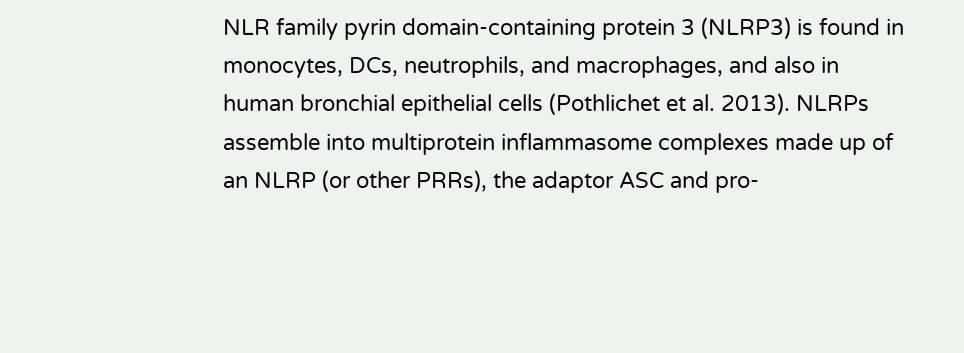NLR family pyrin domain-containing protein 3 (NLRP3) is found in monocytes, DCs, neutrophils, and macrophages, and also in human bronchial epithelial cells (Pothlichet et al. 2013). NLRPs assemble into multiprotein inflammasome complexes made up of an NLRP (or other PRRs), the adaptor ASC and pro-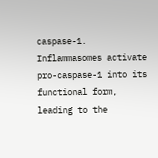caspase-1. Inflammasomes activate pro-caspase-1 into its functional form, leading to the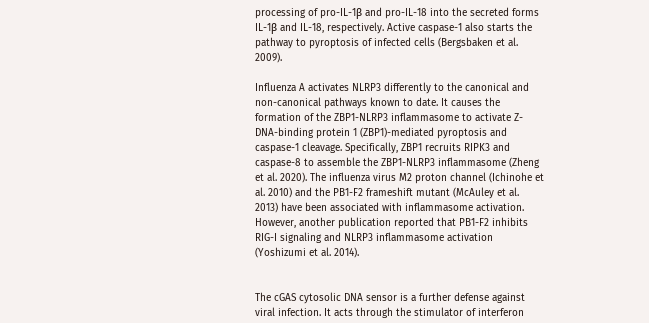processing of pro-IL-1β and pro-IL-18 into the secreted forms IL-1β and IL-18, respectively. Active caspase-1 also starts the pathway to pyroptosis of infected cells (Bergsbaken et al. 2009).

Influenza A activates NLRP3 differently to the canonical and non-canonical pathways known to date. It causes the formation of the ZBP1-NLRP3 inflammasome to activate Z-DNA-binding protein 1 (ZBP1)-mediated pyroptosis and caspase-1 cleavage. Specifically, ZBP1 recruits RIPK3 and caspase-8 to assemble the ZBP1-NLRP3 inflammasome (Zheng et al. 2020). The influenza virus M2 proton channel (Ichinohe et al. 2010) and the PB1-F2 frameshift mutant (McAuley et al. 2013) have been associated with inflammasome activation. However, another publication reported that PB1-F2 inhibits RIG-I signaling and NLRP3 inflammasome activation (Yoshizumi et al. 2014).


The cGAS cytosolic DNA sensor is a further defense against viral infection. It acts through the stimulator of interferon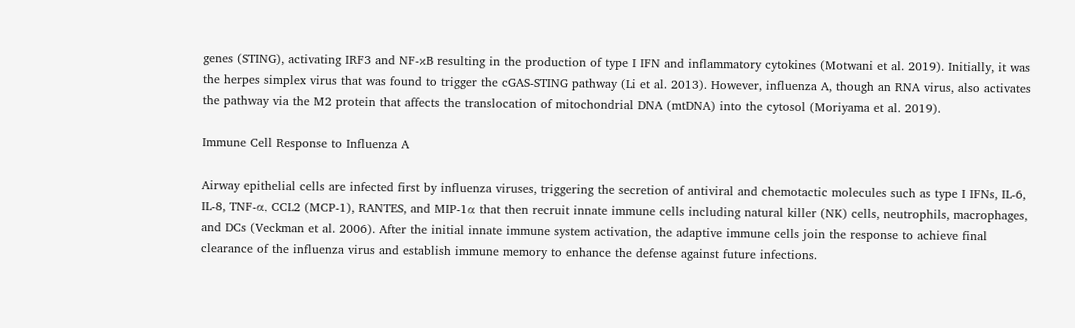genes (STING), activating IRF3 and NF-κB resulting in the production of type I IFN and inflammatory cytokines (Motwani et al. 2019). Initially, it was the herpes simplex virus that was found to trigger the cGAS-STING pathway (Li et al. 2013). However, influenza A, though an RNA virus, also activates the pathway via the M2 protein that affects the translocation of mitochondrial DNA (mtDNA) into the cytosol (Moriyama et al. 2019).

Immune Cell Response to Influenza A

Airway epithelial cells are infected first by influenza viruses, triggering the secretion of antiviral and chemotactic molecules such as type I IFNs, IL-6, IL-8, TNF-α, CCL2 (MCP-1), RANTES, and MIP-1α that then recruit innate immune cells including natural killer (NK) cells, neutrophils, macrophages, and DCs (Veckman et al. 2006). After the initial innate immune system activation, the adaptive immune cells join the response to achieve final clearance of the influenza virus and establish immune memory to enhance the defense against future infections.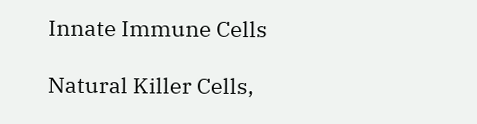Innate Immune Cells

Natural Killer Cells,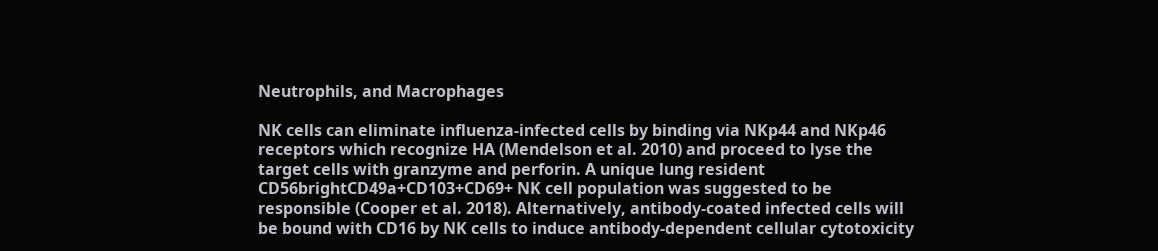Neutrophils, and Macrophages

NK cells can eliminate influenza-infected cells by binding via NKp44 and NKp46 receptors which recognize HA (Mendelson et al. 2010) and proceed to lyse the target cells with granzyme and perforin. A unique lung resident CD56brightCD49a+CD103+CD69+ NK cell population was suggested to be responsible (Cooper et al. 2018). Alternatively, antibody-coated infected cells will be bound with CD16 by NK cells to induce antibody-dependent cellular cytotoxicity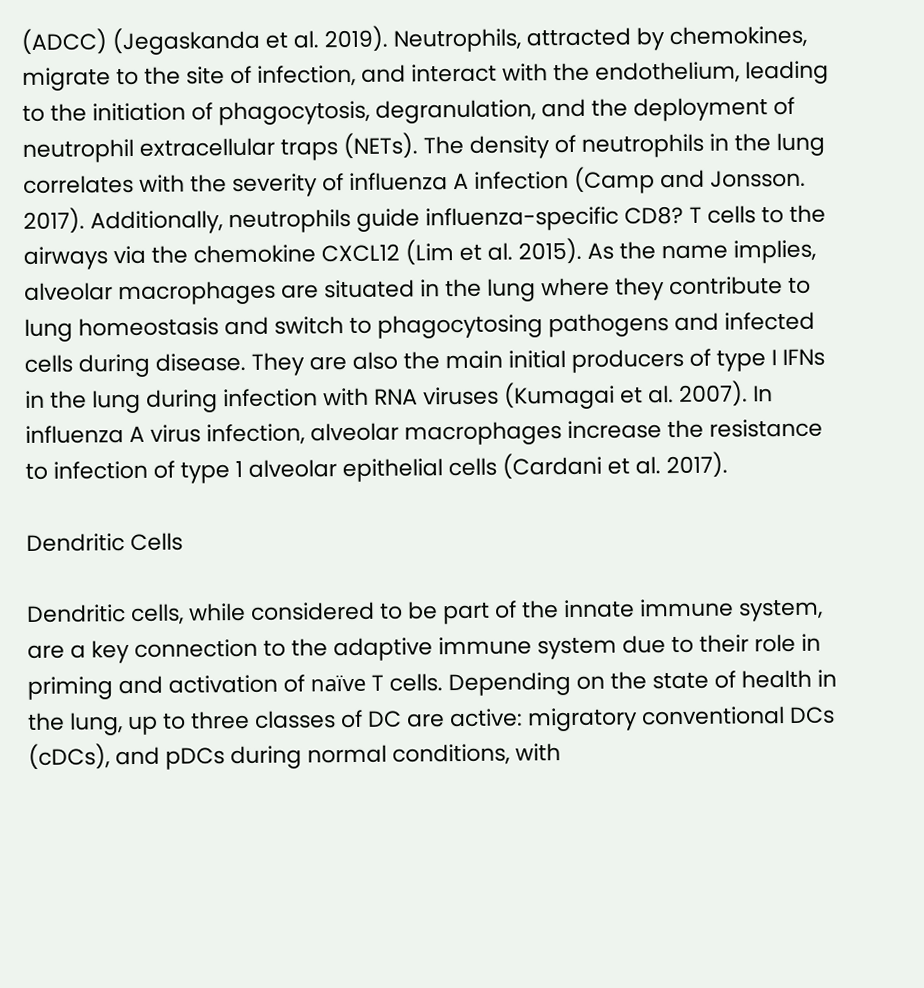(ADCC) (Jegaskanda et al. 2019). Neutrophils, attracted by chemokines, migrate to the site of infection, and interact with the endothelium, leading to the initiation of phagocytosis, degranulation, and the deployment of neutrophil extracellular traps (NETs). The density of neutrophils in the lung correlates with the severity of influenza A infection (Camp and Jonsson. 2017). Additionally, neutrophils guide influenza-specific CD8? T cells to the airways via the chemokine CXCL12 (Lim et al. 2015). As the name implies, alveolar macrophages are situated in the lung where they contribute to lung homeostasis and switch to phagocytosing pathogens and infected cells during disease. They are also the main initial producers of type I IFNs in the lung during infection with RNA viruses (Kumagai et al. 2007). In influenza A virus infection, alveolar macrophages increase the resistance to infection of type 1 alveolar epithelial cells (Cardani et al. 2017).

Dendritic Cells

Dendritic cells, while considered to be part of the innate immune system, are a key connection to the adaptive immune system due to their role in priming and activation of naïve T cells. Depending on the state of health in the lung, up to three classes of DC are active: migratory conventional DCs (cDCs), and pDCs during normal conditions, with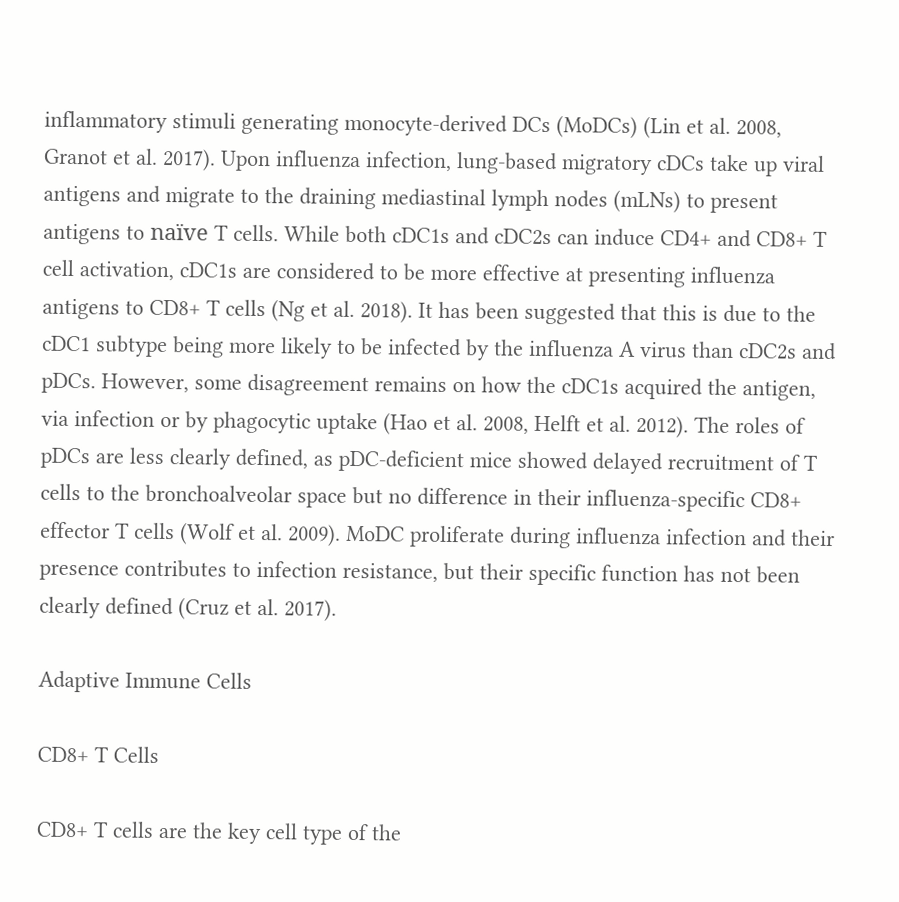inflammatory stimuli generating monocyte-derived DCs (MoDCs) (Lin et al. 2008, Granot et al. 2017). Upon influenza infection, lung-based migratory cDCs take up viral antigens and migrate to the draining mediastinal lymph nodes (mLNs) to present antigens to naïve T cells. While both cDC1s and cDC2s can induce CD4+ and CD8+ T cell activation, cDC1s are considered to be more effective at presenting influenza antigens to CD8+ T cells (Ng et al. 2018). It has been suggested that this is due to the cDC1 subtype being more likely to be infected by the influenza A virus than cDC2s and pDCs. However, some disagreement remains on how the cDC1s acquired the antigen, via infection or by phagocytic uptake (Hao et al. 2008, Helft et al. 2012). The roles of pDCs are less clearly defined, as pDC-deficient mice showed delayed recruitment of T cells to the bronchoalveolar space but no difference in their influenza-specific CD8+ effector T cells (Wolf et al. 2009). MoDC proliferate during influenza infection and their presence contributes to infection resistance, but their specific function has not been clearly defined (Cruz et al. 2017).

Adaptive Immune Cells

CD8+ T Cells

CD8+ T cells are the key cell type of the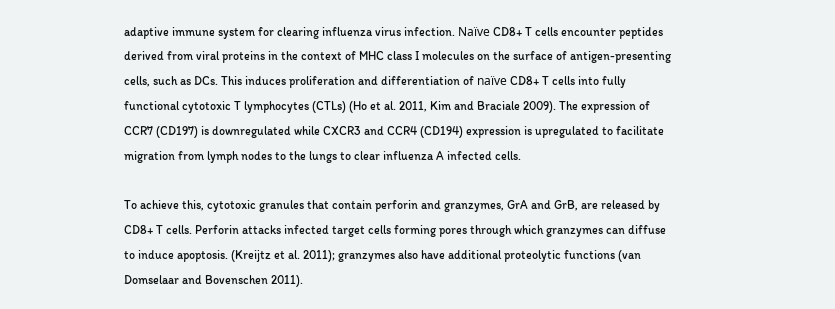adaptive immune system for clearing influenza virus infection. Naïve CD8+ T cells encounter peptides derived from viral proteins in the context of MHC class I molecules on the surface of antigen-presenting cells, such as DCs. This induces proliferation and differentiation of naïve CD8+ T cells into fully functional cytotoxic T lymphocytes (CTLs) (Ho et al. 2011, Kim and Braciale 2009). The expression of CCR7 (CD197) is downregulated while CXCR3 and CCR4 (CD194) expression is upregulated to facilitate migration from lymph nodes to the lungs to clear influenza A infected cells.

To achieve this, cytotoxic granules that contain perforin and granzymes, GrA and GrB, are released by CD8+ T cells. Perforin attacks infected target cells forming pores through which granzymes can diffuse to induce apoptosis. (Kreijtz et al. 2011); granzymes also have additional proteolytic functions (van Domselaar and Bovenschen 2011).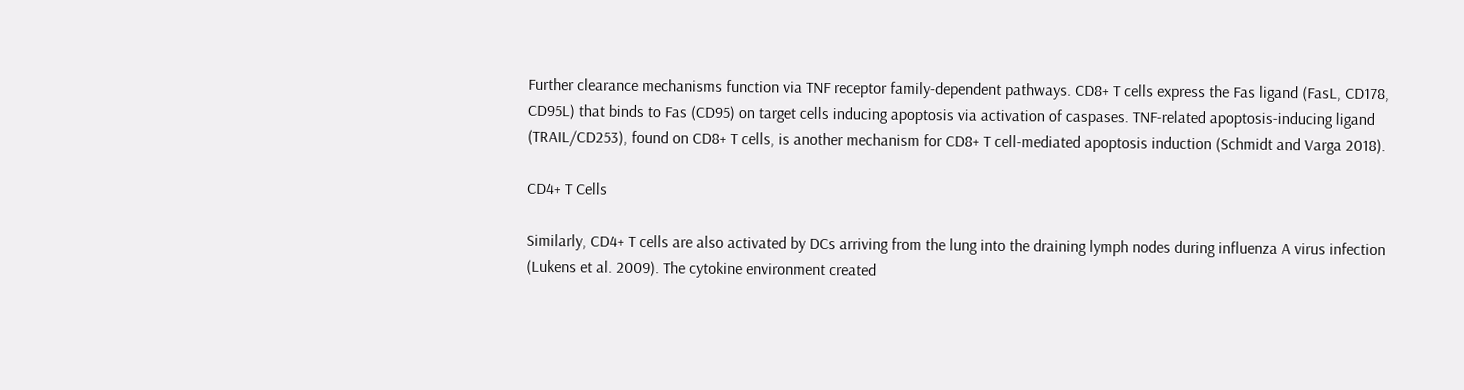Further clearance mechanisms function via TNF receptor family-dependent pathways. CD8+ T cells express the Fas ligand (FasL, CD178, CD95L) that binds to Fas (CD95) on target cells inducing apoptosis via activation of caspases. TNF-related apoptosis-inducing ligand (TRAIL/CD253), found on CD8+ T cells, is another mechanism for CD8+ T cell-mediated apoptosis induction (Schmidt and Varga 2018).

CD4+ T Cells

Similarly, CD4+ T cells are also activated by DCs arriving from the lung into the draining lymph nodes during influenza A virus infection (Lukens et al. 2009). The cytokine environment created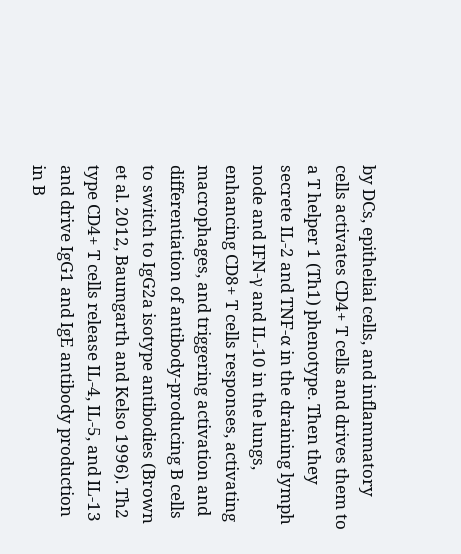by DCs, epithelial cells, and inflammatory cells activates CD4+ T cells and drives them to a T helper 1 (Th1) phenotype. Then they secrete IL-2 and TNF-α in the draining lymph node and IFN-γ and IL-10 in the lungs, enhancing CD8+ T cells responses, activating macrophages, and triggering activation and differentiation of antibody-producing B cells to switch to IgG2a isotype antibodies (Brown et al. 2012, Baumgarth and Kelso 1996). Th2 type CD4+ T cells release IL-4, IL-5, and IL-13 and drive IgG1 and IgE antibody production in B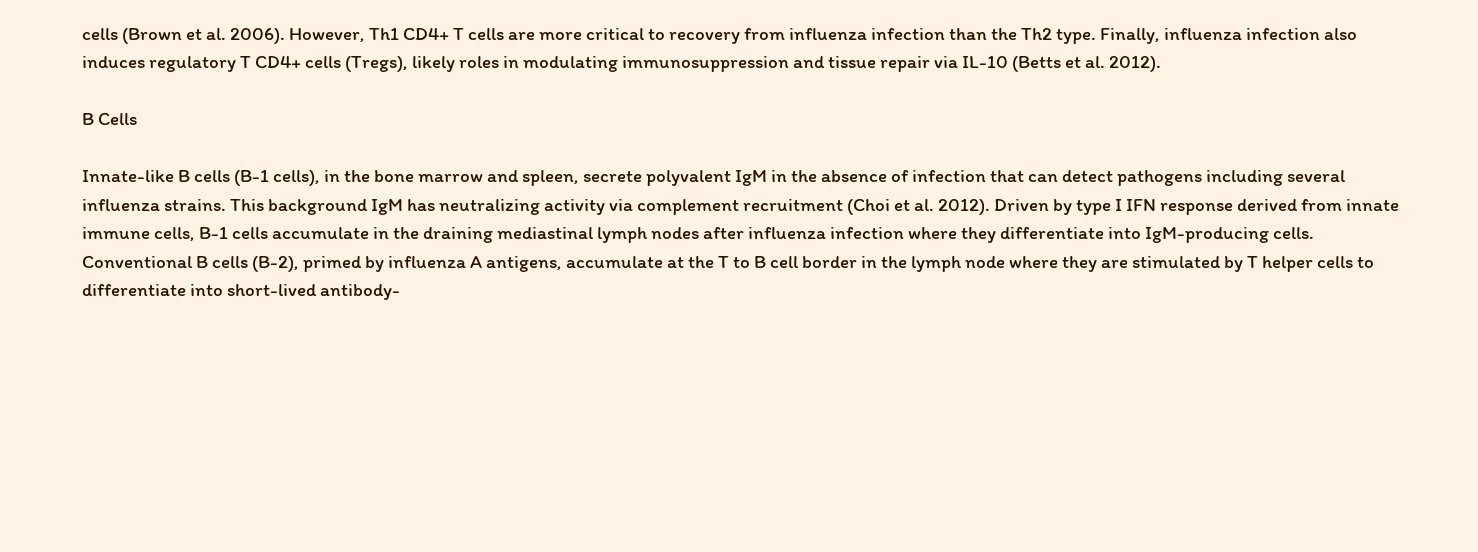cells (Brown et al. 2006). However, Th1 CD4+ T cells are more critical to recovery from influenza infection than the Th2 type. Finally, influenza infection also induces regulatory T CD4+ cells (Tregs), likely roles in modulating immunosuppression and tissue repair via IL-10 (Betts et al. 2012).

B Cells

Innate-like B cells (B-1 cells), in the bone marrow and spleen, secrete polyvalent IgM in the absence of infection that can detect pathogens including several influenza strains. This background IgM has neutralizing activity via complement recruitment (Choi et al. 2012). Driven by type I IFN response derived from innate immune cells, B-1 cells accumulate in the draining mediastinal lymph nodes after influenza infection where they differentiate into IgM-producing cells. Conventional B cells (B-2), primed by influenza A antigens, accumulate at the T to B cell border in the lymph node where they are stimulated by T helper cells to differentiate into short-lived antibody-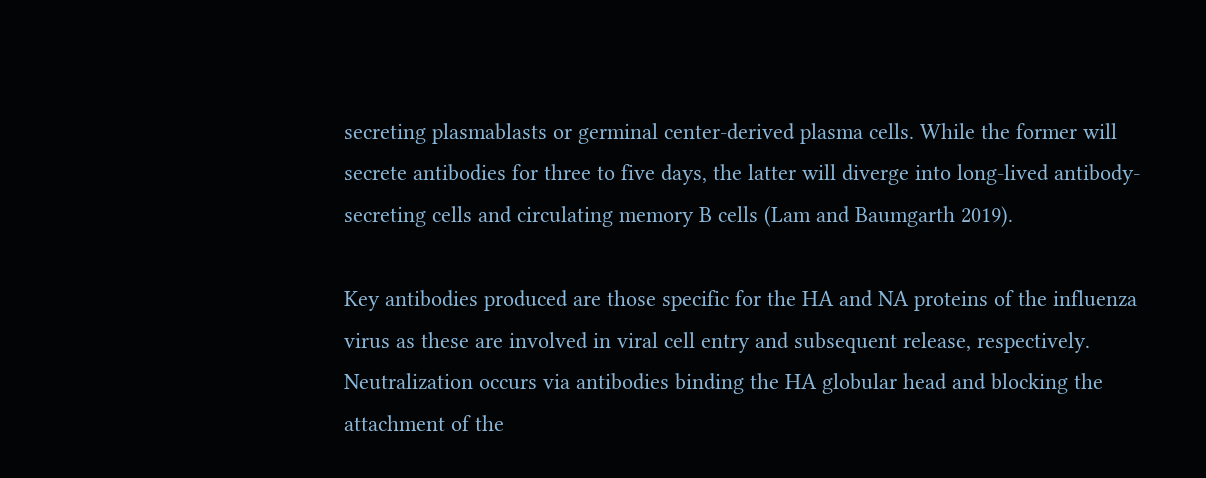secreting plasmablasts or germinal center-derived plasma cells. While the former will secrete antibodies for three to five days, the latter will diverge into long-lived antibody-secreting cells and circulating memory B cells (Lam and Baumgarth 2019).

Key antibodies produced are those specific for the HA and NA proteins of the influenza virus as these are involved in viral cell entry and subsequent release, respectively. Neutralization occurs via antibodies binding the HA globular head and blocking the attachment of the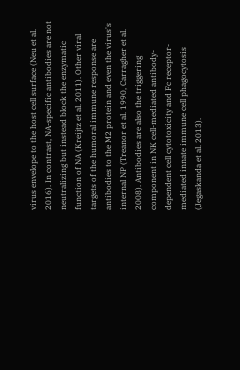virus envelope to the host cell surface (Neu et al. 2016). In contrast, NA-specific antibodies are not neutralizing but instead block the enzymatic function of NA (Kreijtz et al. 2011). Other viral targets of the humoral immune response are antibodies to the M2 protein and even the virus's internal NP (Treanor et al. 1990, Carragher et al. 2008). Antibodies are also the triggering component in NK cell-mediated antibody-dependent cell cytotoxicity and Fc receptor-mediated innate immune cell phagocytosis (Jegaskanda et al. 2013).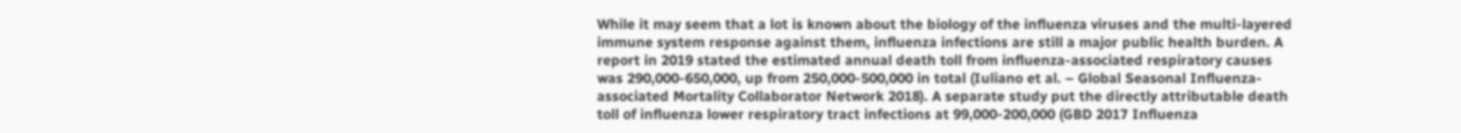While it may seem that a lot is known about the biology of the influenza viruses and the multi-layered immune system response against them, influenza infections are still a major public health burden. A report in 2019 stated the estimated annual death toll from influenza-associated respiratory causes was 290,000-650,000, up from 250,000-500,000 in total (Iuliano et al. – Global Seasonal Influenza-associated Mortality Collaborator Network 2018). A separate study put the directly attributable death toll of influenza lower respiratory tract infections at 99,000-200,000 (GBD 2017 Influenza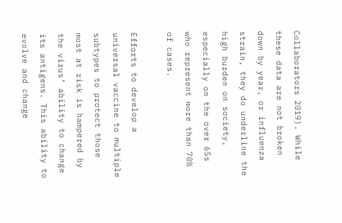Collaborators 2019). While these data are not broken down by year, or influenza strain, they do underline the high burden on society, especially on the over 65s who represent more than 70% of cases.

Efforts to develop a universal vaccine to multiple subtypes to protect those most at risk is hampered by the virus’ ability to change its antigens. This ability to evolve and change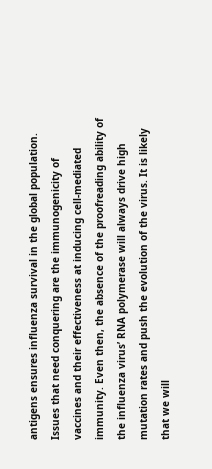antigens ensures influenza survival in the global population. Issues that need conquering are the immunogenicity of vaccines and their effectiveness at inducing cell-mediated immunity. Even then, the absence of the proofreading ability of the influenza virus’ RNA polymerase will always drive high mutation rates and push the evolution of the virus. It is likely that we will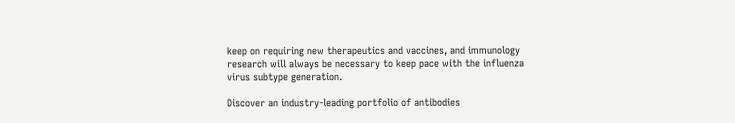keep on requiring new therapeutics and vaccines, and immunology research will always be necessary to keep pace with the influenza virus subtype generation.

Discover an industry-leading portfolio of antibodies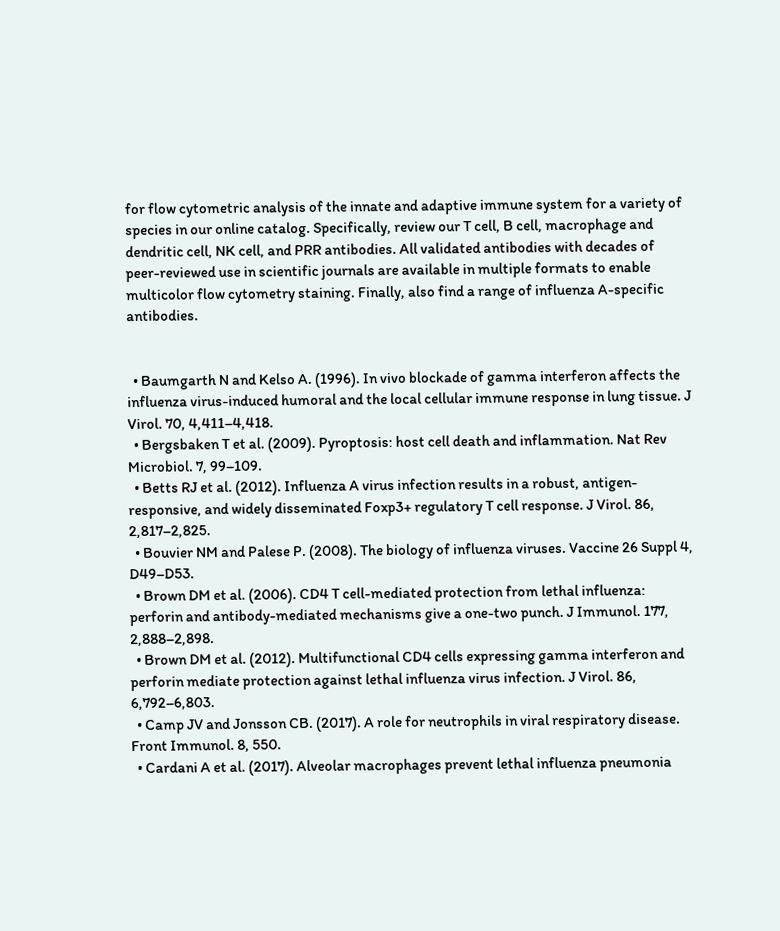for flow cytometric analysis of the innate and adaptive immune system for a variety of species in our online catalog. Specifically, review our T cell, B cell, macrophage and dendritic cell, NK cell, and PRR antibodies. All validated antibodies with decades of peer-reviewed use in scientific journals are available in multiple formats to enable multicolor flow cytometry staining. Finally, also find a range of influenza A-specific antibodies.


  • Baumgarth N and Kelso A. (1996). In vivo blockade of gamma interferon affects the influenza virus-induced humoral and the local cellular immune response in lung tissue. J Virol. 70, 4,411–4,418.
  • Bergsbaken T et al. (2009). Pyroptosis: host cell death and inflammation. Nat Rev Microbiol. 7, 99–109.
  • Betts RJ et al. (2012). Influenza A virus infection results in a robust, antigen-responsive, and widely disseminated Foxp3+ regulatory T cell response. J Virol. 86, 2,817–2,825.
  • Bouvier NM and Palese P. (2008). The biology of influenza viruses. Vaccine 26 Suppl 4, D49–D53.
  • Brown DM et al. (2006). CD4 T cell-mediated protection from lethal influenza: perforin and antibody-mediated mechanisms give a one-two punch. J Immunol. 177, 2,888–2,898.
  • Brown DM et al. (2012). Multifunctional CD4 cells expressing gamma interferon and perforin mediate protection against lethal influenza virus infection. J Virol. 86, 6,792–6,803.
  • Camp JV and Jonsson CB. (2017). A role for neutrophils in viral respiratory disease. Front Immunol. 8, 550.
  • Cardani A et al. (2017). Alveolar macrophages prevent lethal influenza pneumonia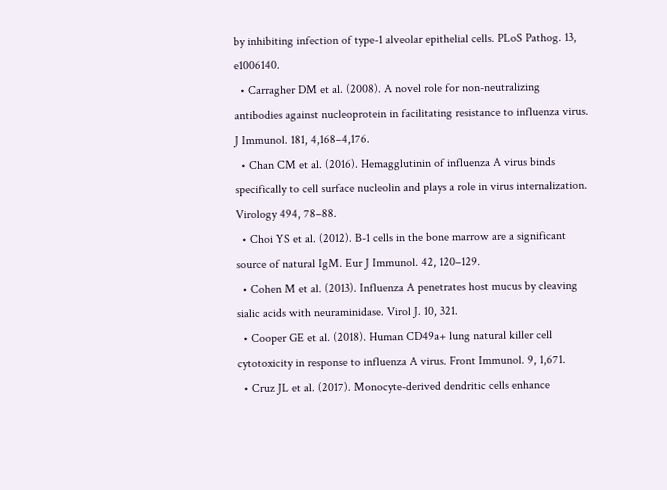by inhibiting infection of type-1 alveolar epithelial cells. PLoS Pathog. 13, e1006140.
  • Carragher DM et al. (2008). A novel role for non-neutralizing antibodies against nucleoprotein in facilitating resistance to influenza virus. J Immunol. 181, 4,168–4,176.
  • Chan CM et al. (2016). Hemagglutinin of influenza A virus binds specifically to cell surface nucleolin and plays a role in virus internalization. Virology 494, 78–88.
  • Choi YS et al. (2012). B-1 cells in the bone marrow are a significant source of natural IgM. Eur J Immunol. 42, 120–129.
  • Cohen M et al. (2013). Influenza A penetrates host mucus by cleaving sialic acids with neuraminidase. Virol J. 10, 321.
  • Cooper GE et al. (2018). Human CD49a+ lung natural killer cell cytotoxicity in response to influenza A virus. Front Immunol. 9, 1,671.
  • Cruz JL et al. (2017). Monocyte-derived dendritic cells enhance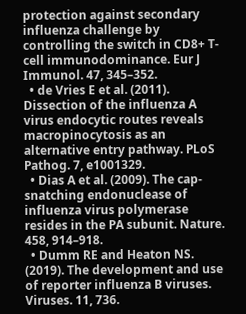protection against secondary influenza challenge by controlling the switch in CD8+ T-cell immunodominance. Eur J Immunol. 47, 345–352.
  • de Vries E et al. (2011). Dissection of the influenza A virus endocytic routes reveals macropinocytosis as an alternative entry pathway. PLoS Pathog. 7, e1001329.
  • Dias A et al. (2009). The cap-snatching endonuclease of influenza virus polymerase resides in the PA subunit. Nature. 458, 914–918.
  • Dumm RE and Heaton NS. (2019). The development and use of reporter influenza B viruses. Viruses. 11, 736.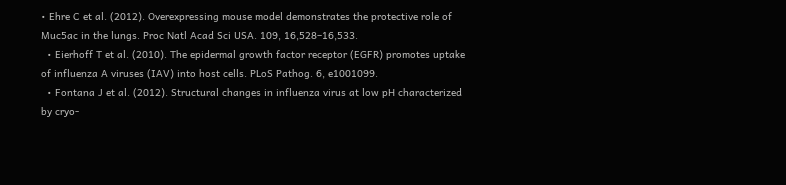• Ehre C et al. (2012). Overexpressing mouse model demonstrates the protective role of Muc5ac in the lungs. Proc Natl Acad Sci USA. 109, 16,528–16,533.
  • Eierhoff T et al. (2010). The epidermal growth factor receptor (EGFR) promotes uptake of influenza A viruses (IAV) into host cells. PLoS Pathog. 6, e1001099.
  • Fontana J et al. (2012). Structural changes in influenza virus at low pH characterized by cryo-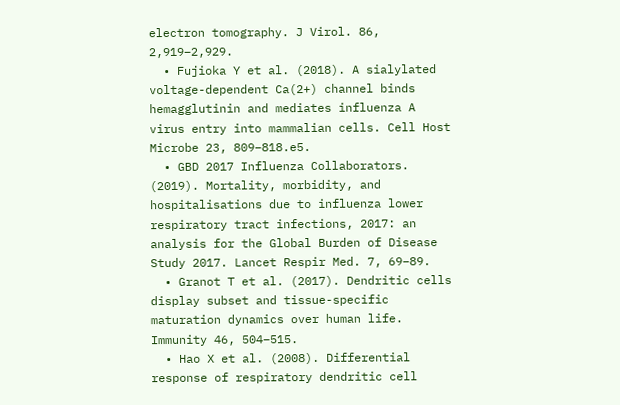electron tomography. J Virol. 86, 2,919–2,929.
  • Fujioka Y et al. (2018). A sialylated voltage-dependent Ca(2+) channel binds hemagglutinin and mediates influenza A virus entry into mammalian cells. Cell Host Microbe 23, 809–818.e5.
  • GBD 2017 Influenza Collaborators. (2019). Mortality, morbidity, and hospitalisations due to influenza lower respiratory tract infections, 2017: an analysis for the Global Burden of Disease Study 2017. Lancet Respir Med. 7, 69–89.
  • Granot T et al. (2017). Dendritic cells display subset and tissue-specific maturation dynamics over human life. Immunity 46, 504–515.
  • Hao X et al. (2008). Differential response of respiratory dendritic cell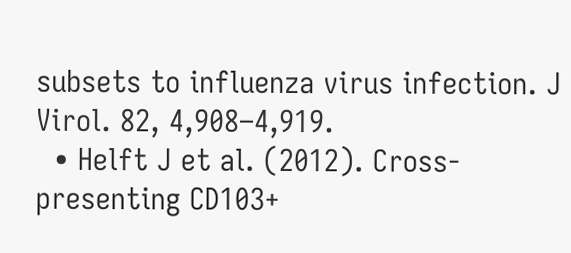subsets to influenza virus infection. J Virol. 82, 4,908–4,919.
  • Helft J et al. (2012). Cross-presenting CD103+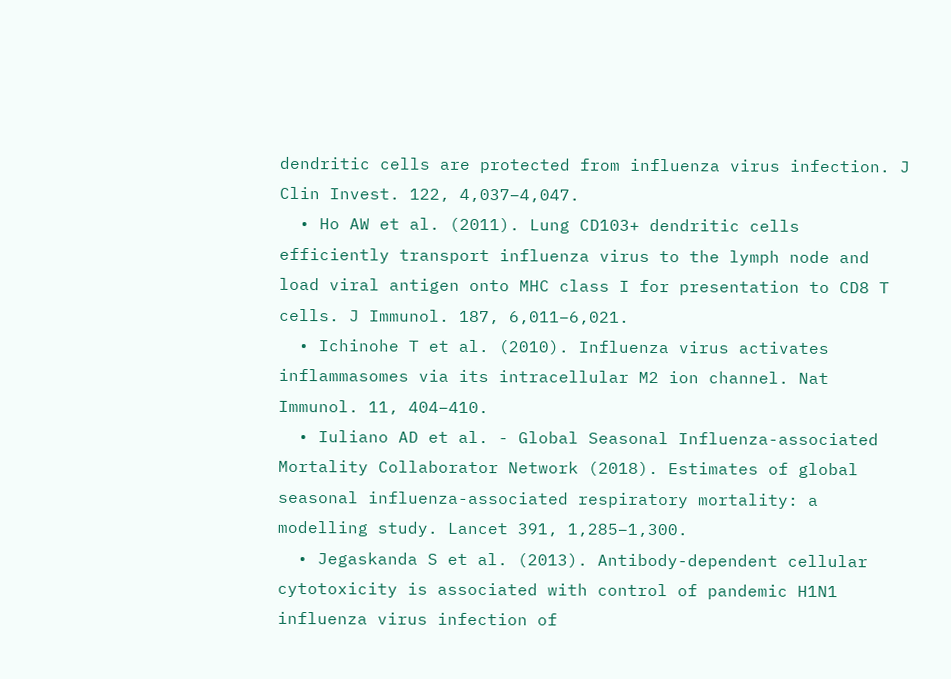dendritic cells are protected from influenza virus infection. J Clin Invest. 122, 4,037–4,047.
  • Ho AW et al. (2011). Lung CD103+ dendritic cells efficiently transport influenza virus to the lymph node and load viral antigen onto MHC class I for presentation to CD8 T cells. J Immunol. 187, 6,011–6,021.
  • Ichinohe T et al. (2010). Influenza virus activates inflammasomes via its intracellular M2 ion channel. Nat Immunol. 11, 404–410.
  • Iuliano AD et al. - Global Seasonal Influenza-associated Mortality Collaborator Network (2018). Estimates of global seasonal influenza-associated respiratory mortality: a modelling study. Lancet 391, 1,285–1,300.
  • Jegaskanda S et al. (2013). Antibody-dependent cellular cytotoxicity is associated with control of pandemic H1N1 influenza virus infection of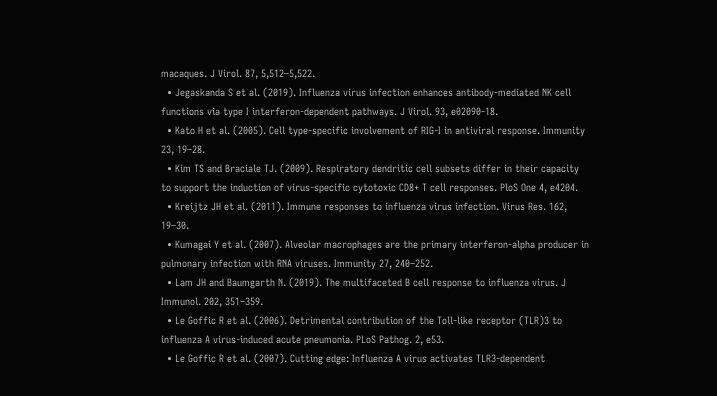macaques. J Virol. 87, 5,512–5,522.
  • Jegaskanda S et al. (2019). Influenza virus infection enhances antibody-mediated NK cell functions via type I interferon-dependent pathways. J Virol. 93, e02090-18.
  • Kato H et al. (2005). Cell type-specific involvement of RIG-I in antiviral response. Immunity 23, 19–28.
  • Kim TS and Braciale TJ. (2009). Respiratory dendritic cell subsets differ in their capacity to support the induction of virus-specific cytotoxic CD8+ T cell responses. PloS One 4, e4204.
  • Kreijtz JH et al. (2011). Immune responses to influenza virus infection. Virus Res. 162, 19–30.
  • Kumagai Y et al. (2007). Alveolar macrophages are the primary interferon-alpha producer in pulmonary infection with RNA viruses. Immunity 27, 240–252.
  • Lam JH and Baumgarth N. (2019). The multifaceted B cell response to influenza virus. J Immunol. 202, 351–359.
  • Le Goffic R et al. (2006). Detrimental contribution of the Toll-like receptor (TLR)3 to influenza A virus-induced acute pneumonia. PLoS Pathog. 2, e53.
  • Le Goffic R et al. (2007). Cutting edge: Influenza A virus activates TLR3-dependent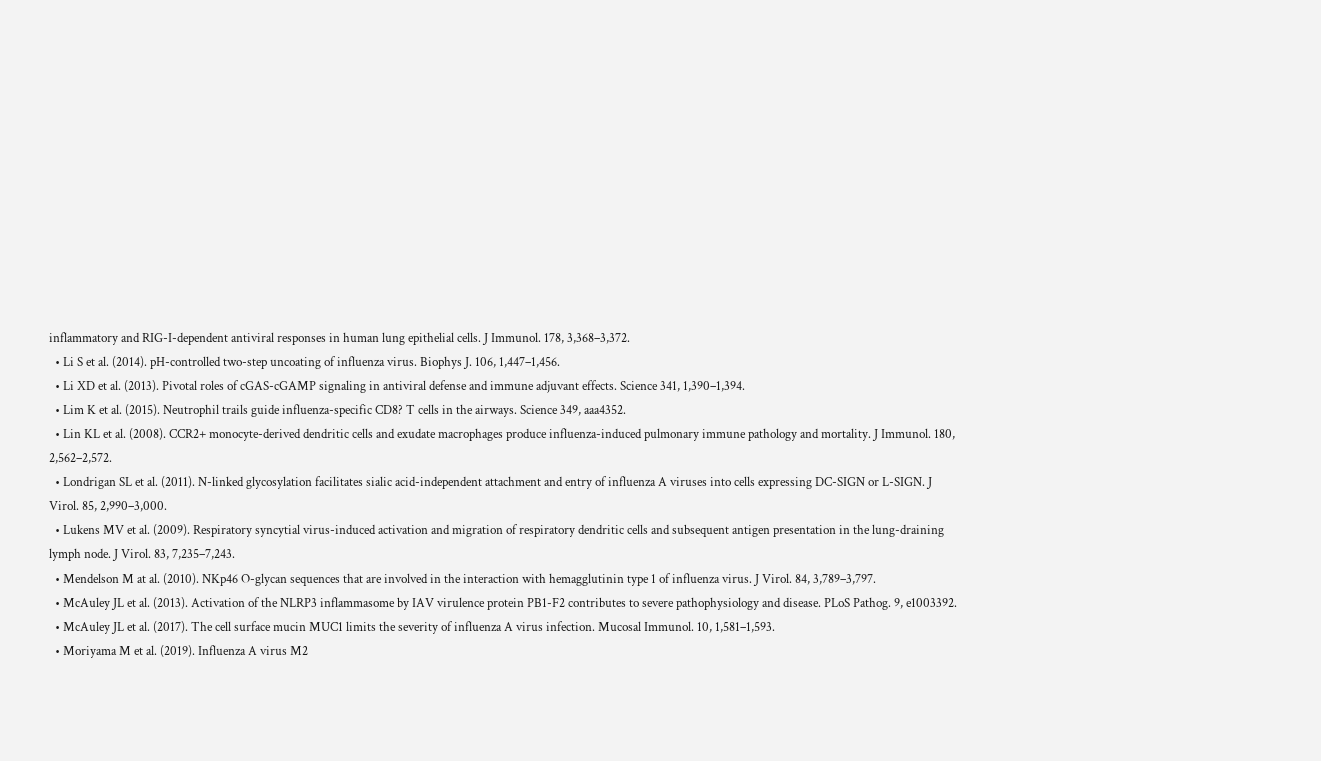inflammatory and RIG-I-dependent antiviral responses in human lung epithelial cells. J Immunol. 178, 3,368–3,372.
  • Li S et al. (2014). pH-controlled two-step uncoating of influenza virus. Biophys J. 106, 1,447–1,456.
  • Li XD et al. (2013). Pivotal roles of cGAS-cGAMP signaling in antiviral defense and immune adjuvant effects. Science 341, 1,390–1,394.
  • Lim K et al. (2015). Neutrophil trails guide influenza-specific CD8? T cells in the airways. Science 349, aaa4352.
  • Lin KL et al. (2008). CCR2+ monocyte-derived dendritic cells and exudate macrophages produce influenza-induced pulmonary immune pathology and mortality. J Immunol. 180, 2,562–2,572.
  • Londrigan SL et al. (2011). N-linked glycosylation facilitates sialic acid-independent attachment and entry of influenza A viruses into cells expressing DC-SIGN or L-SIGN. J Virol. 85, 2,990–3,000.
  • Lukens MV et al. (2009). Respiratory syncytial virus-induced activation and migration of respiratory dendritic cells and subsequent antigen presentation in the lung-draining lymph node. J Virol. 83, 7,235–7,243.
  • Mendelson M at al. (2010). NKp46 O-glycan sequences that are involved in the interaction with hemagglutinin type 1 of influenza virus. J Virol. 84, 3,789–3,797.
  • McAuley JL et al. (2013). Activation of the NLRP3 inflammasome by IAV virulence protein PB1-F2 contributes to severe pathophysiology and disease. PLoS Pathog. 9, e1003392.
  • McAuley JL et al. (2017). The cell surface mucin MUC1 limits the severity of influenza A virus infection. Mucosal Immunol. 10, 1,581–1,593.
  • Moriyama M et al. (2019). Influenza A virus M2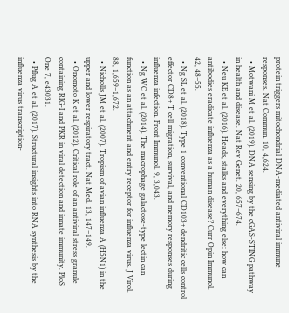protein triggers mitochondrial DNA-mediated antiviral immune responses. Nat Commun. 10, 4,624.
  • Motwani M et al. (2019). DNA sensing by the cGAS-STING pathway in health and disease. Nat Rev Genet. 20, 657–674.
  • Neu KE et al. (2016). Heads, stalks and everything else: how can antibodies eradicate influenza as a human disease? Curr Opin Immunol. 42, 48–55.
  • Ng SL et al. (2018). Type 1 conventional CD103+ dendritic cells control effector CD8+ T cell migration, survival, and memory responses during influenza infection. Front Immunol. 9, 3,043.
  • Ng WC et al. (2014). The macrophage galactose-type lectin can function as an attachment and entry receptor for influenza virus. J Virol. 88, 1,659–1,672.
  • Nicholls JM et al. (2007). Tropism of avian influenza A (H5N1) in the upper and lower respiratory tract. Nat Med. 13, 147–149.
  • Onomoto K et al. (2012). Critical role of an antiviral stress granule containing RIG-I and PKR in viral detection and innate immunity. PloS One 7, e43031.
  • Pflug A et al. (2017). Structural insights into RNA synthesis by the influenza virus transcription-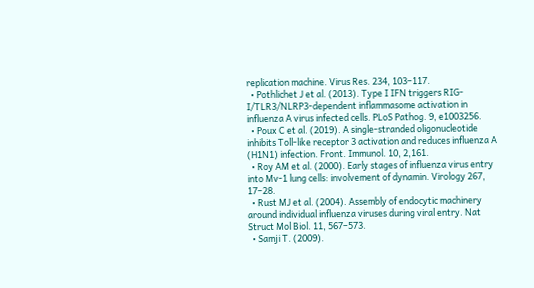replication machine. Virus Res. 234, 103–117.
  • Pothlichet J et al. (2013). Type I IFN triggers RIG-I/TLR3/NLRP3-dependent inflammasome activation in influenza A virus infected cells. PLoS Pathog. 9, e1003256.
  • Poux C et al. (2019). A single-stranded oligonucleotide inhibits Toll-like receptor 3 activation and reduces influenza A (H1N1) infection. Front. Immunol. 10, 2,161.
  • Roy AM et al. (2000). Early stages of influenza virus entry into Mv-1 lung cells: involvement of dynamin. Virology 267, 17–28.
  • Rust MJ et al. (2004). Assembly of endocytic machinery around individual influenza viruses during viral entry. Nat Struct Mol Biol. 11, 567–573.
  • Samji T. (2009).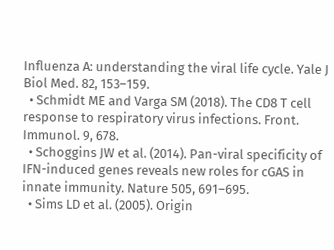Influenza A: understanding the viral life cycle. Yale J Biol Med. 82, 153–159.
  • Schmidt ME and Varga SM (2018). The CD8 T cell response to respiratory virus infections. Front. Immunol. 9, 678.
  • Schoggins JW et al. (2014). Pan-viral specificity of IFN-induced genes reveals new roles for cGAS in innate immunity. Nature 505, 691–695.
  • Sims LD et al. (2005). Origin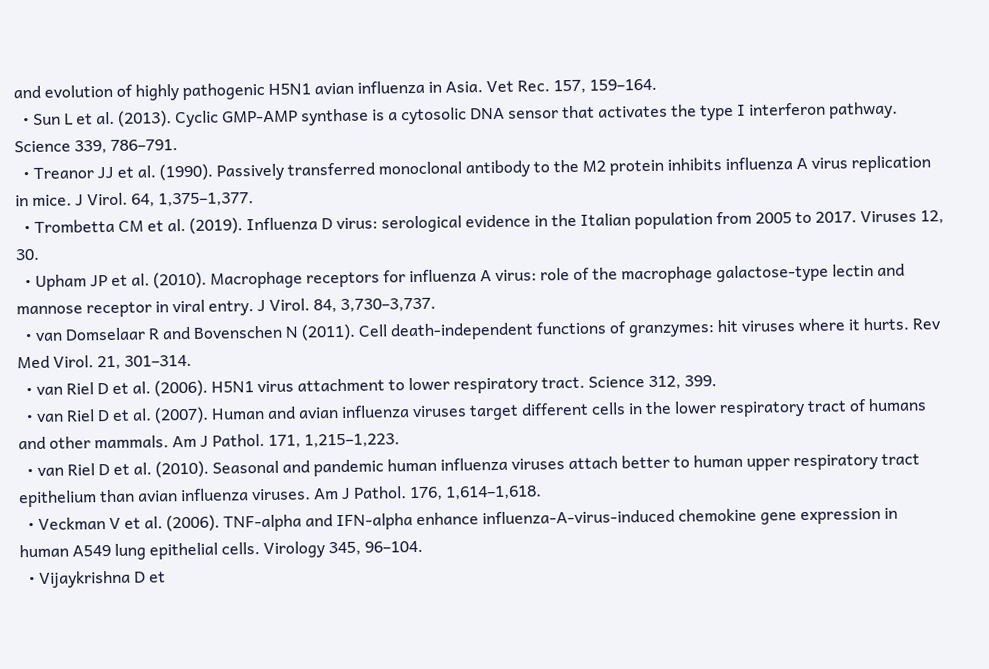and evolution of highly pathogenic H5N1 avian influenza in Asia. Vet Rec. 157, 159–164.
  • Sun L et al. (2013). Cyclic GMP-AMP synthase is a cytosolic DNA sensor that activates the type I interferon pathway. Science 339, 786–791.
  • Treanor JJ et al. (1990). Passively transferred monoclonal antibody to the M2 protein inhibits influenza A virus replication in mice. J Virol. 64, 1,375–1,377.
  • Trombetta CM et al. (2019). Influenza D virus: serological evidence in the Italian population from 2005 to 2017. Viruses 12, 30.
  • Upham JP et al. (2010). Macrophage receptors for influenza A virus: role of the macrophage galactose-type lectin and mannose receptor in viral entry. J Virol. 84, 3,730–3,737.
  • van Domselaar R and Bovenschen N (2011). Cell death-independent functions of granzymes: hit viruses where it hurts. Rev Med Virol. 21, 301–314.
  • van Riel D et al. (2006). H5N1 virus attachment to lower respiratory tract. Science 312, 399.
  • van Riel D et al. (2007). Human and avian influenza viruses target different cells in the lower respiratory tract of humans and other mammals. Am J Pathol. 171, 1,215–1,223.
  • van Riel D et al. (2010). Seasonal and pandemic human influenza viruses attach better to human upper respiratory tract epithelium than avian influenza viruses. Am J Pathol. 176, 1,614–1,618.
  • Veckman V et al. (2006). TNF-alpha and IFN-alpha enhance influenza-A-virus-induced chemokine gene expression in human A549 lung epithelial cells. Virology 345, 96–104.
  • Vijaykrishna D et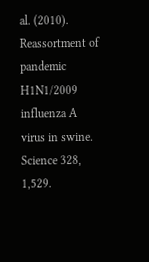al. (2010). Reassortment of pandemic H1N1/2009 influenza A virus in swine. Science 328, 1,529.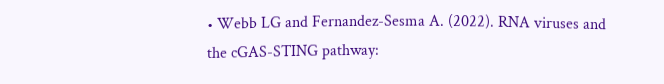• Webb LG and Fernandez-Sesma A. (2022). RNA viruses and the cGAS-STING pathway: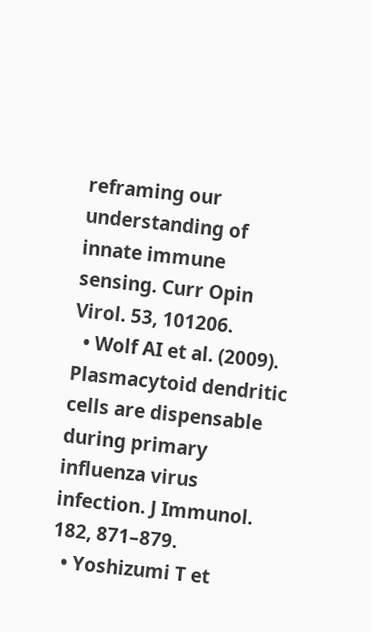reframing our understanding of innate immune sensing. Curr Opin Virol. 53, 101206.
  • Wolf AI et al. (2009). Plasmacytoid dendritic cells are dispensable during primary influenza virus infection. J Immunol. 182, 871–879.
  • Yoshizumi T et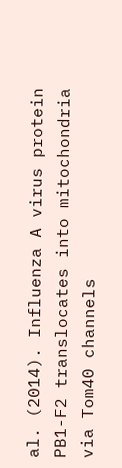al. (2014). Influenza A virus protein PB1-F2 translocates into mitochondria via Tom40 channels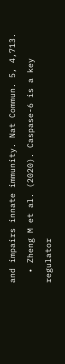and impairs innate immunity. Nat Commun. 5, 4,713.
  • Zheng M et al. (2020). Caspase-6 is a key regulator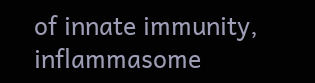of innate immunity, inflammasome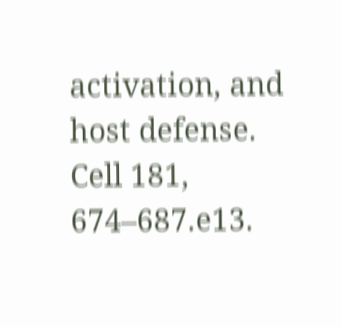activation, and host defense. Cell 181, 674–687.e13.